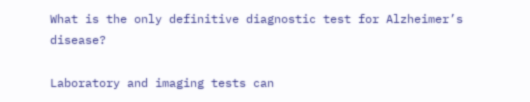What is the only definitive diagnostic test for Alzheimer’s disease?

Laboratory and imaging tests can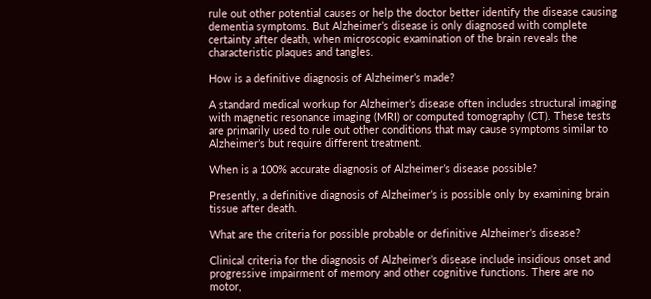rule out other potential causes or help the doctor better identify the disease causing dementia symptoms. But Alzheimer’s disease is only diagnosed with complete certainty after death, when microscopic examination of the brain reveals the characteristic plaques and tangles.

How is a definitive diagnosis of Alzheimer’s made?

A standard medical workup for Alzheimer’s disease often includes structural imaging with magnetic resonance imaging (MRI) or computed tomography (CT). These tests are primarily used to rule out other conditions that may cause symptoms similar to Alzheimer’s but require different treatment.

When is a 100% accurate diagnosis of Alzheimer’s disease possible?

Presently, a definitive diagnosis of Alzheimer’s is possible only by examining brain tissue after death.

What are the criteria for possible probable or definitive Alzheimer’s disease?

Clinical criteria for the diagnosis of Alzheimer’s disease include insidious onset and progressive impairment of memory and other cognitive functions. There are no motor,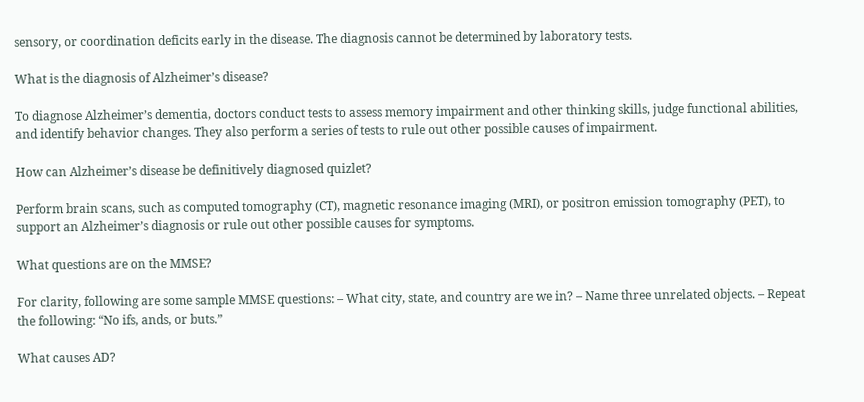sensory, or coordination deficits early in the disease. The diagnosis cannot be determined by laboratory tests.

What is the diagnosis of Alzheimer’s disease?

To diagnose Alzheimer’s dementia, doctors conduct tests to assess memory impairment and other thinking skills, judge functional abilities, and identify behavior changes. They also perform a series of tests to rule out other possible causes of impairment.

How can Alzheimer’s disease be definitively diagnosed quizlet?

Perform brain scans, such as computed tomography (CT), magnetic resonance imaging (MRI), or positron emission tomography (PET), to support an Alzheimer’s diagnosis or rule out other possible causes for symptoms.

What questions are on the MMSE?

For clarity, following are some sample MMSE questions: – What city, state, and country are we in? – Name three unrelated objects. – Repeat the following: “No ifs, ands, or buts.”

What causes AD?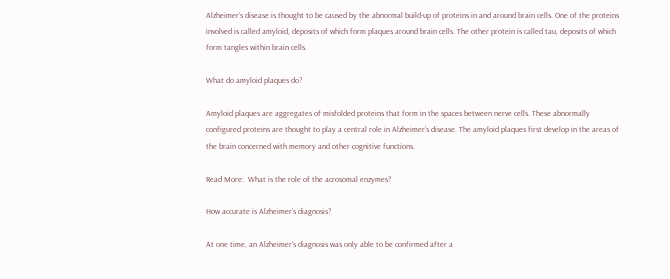Alzheimer’s disease is thought to be caused by the abnormal build-up of proteins in and around brain cells. One of the proteins involved is called amyloid, deposits of which form plaques around brain cells. The other protein is called tau, deposits of which form tangles within brain cells.

What do amyloid plaques do?

Amyloid plaques are aggregates of misfolded proteins that form in the spaces between nerve cells. These abnormally configured proteins are thought to play a central role in Alzheimer’s disease. The amyloid plaques first develop in the areas of the brain concerned with memory and other cognitive functions.

Read More:  What is the role of the acrosomal enzymes?

How accurate is Alzheimer’s diagnosis?

At one time, an Alzheimer’s diagnosis was only able to be confirmed after a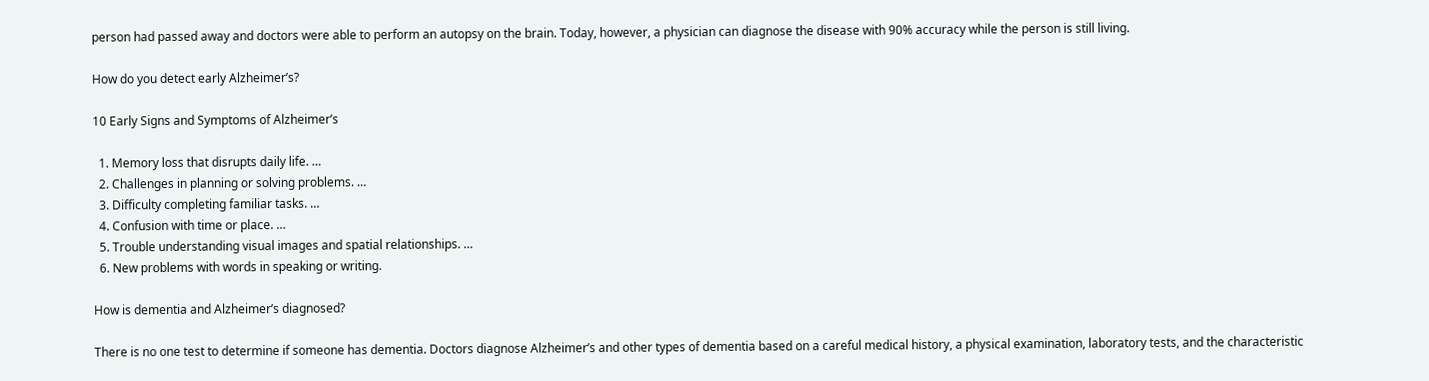person had passed away and doctors were able to perform an autopsy on the brain. Today, however, a physician can diagnose the disease with 90% accuracy while the person is still living.

How do you detect early Alzheimer’s?

10 Early Signs and Symptoms of Alzheimer’s

  1. Memory loss that disrupts daily life. …
  2. Challenges in planning or solving problems. …
  3. Difficulty completing familiar tasks. …
  4. Confusion with time or place. …
  5. Trouble understanding visual images and spatial relationships. …
  6. New problems with words in speaking or writing.

How is dementia and Alzheimer’s diagnosed?

There is no one test to determine if someone has dementia. Doctors diagnose Alzheimer’s and other types of dementia based on a careful medical history, a physical examination, laboratory tests, and the characteristic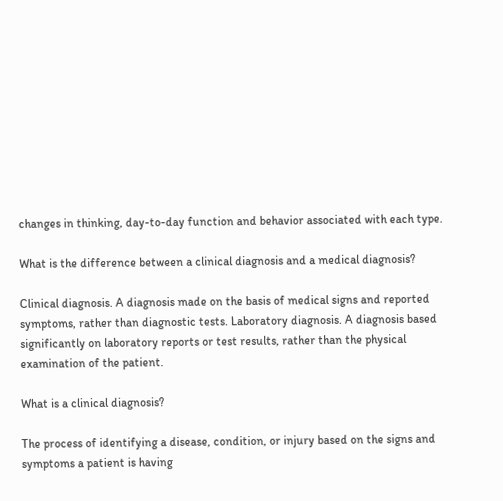changes in thinking, day-to-day function and behavior associated with each type.

What is the difference between a clinical diagnosis and a medical diagnosis?

Clinical diagnosis. A diagnosis made on the basis of medical signs and reported symptoms, rather than diagnostic tests. Laboratory diagnosis. A diagnosis based significantly on laboratory reports or test results, rather than the physical examination of the patient.

What is a clinical diagnosis?

The process of identifying a disease, condition, or injury based on the signs and symptoms a patient is having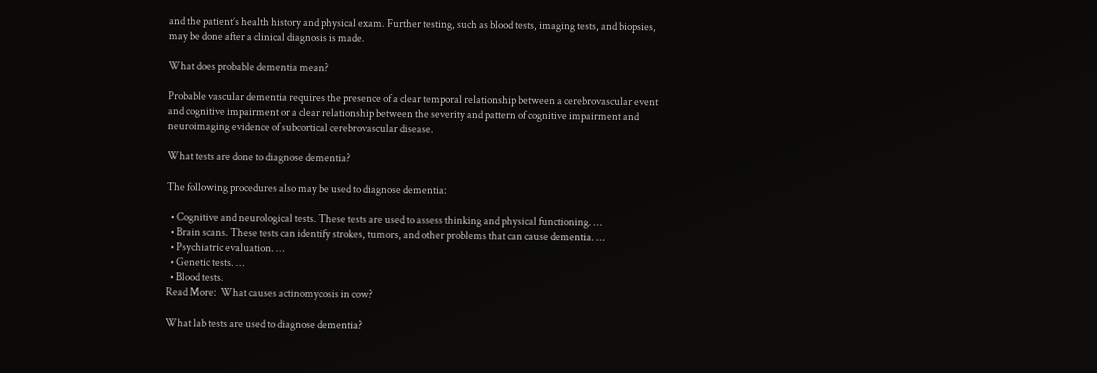and the patient’s health history and physical exam. Further testing, such as blood tests, imaging tests, and biopsies, may be done after a clinical diagnosis is made.

What does probable dementia mean?

Probable vascular dementia requires the presence of a clear temporal relationship between a cerebrovascular event and cognitive impairment or a clear relationship between the severity and pattern of cognitive impairment and neuroimaging evidence of subcortical cerebrovascular disease.

What tests are done to diagnose dementia?

The following procedures also may be used to diagnose dementia:

  • Cognitive and neurological tests. These tests are used to assess thinking and physical functioning. …
  • Brain scans. These tests can identify strokes, tumors, and other problems that can cause dementia. …
  • Psychiatric evaluation. …
  • Genetic tests. …
  • Blood tests.
Read More:  What causes actinomycosis in cow?

What lab tests are used to diagnose dementia?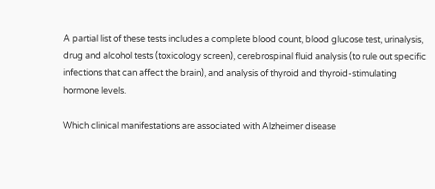A partial list of these tests includes a complete blood count, blood glucose test, urinalysis, drug and alcohol tests (toxicology screen), cerebrospinal fluid analysis (to rule out specific infections that can affect the brain), and analysis of thyroid and thyroid-stimulating hormone levels.

Which clinical manifestations are associated with Alzheimer disease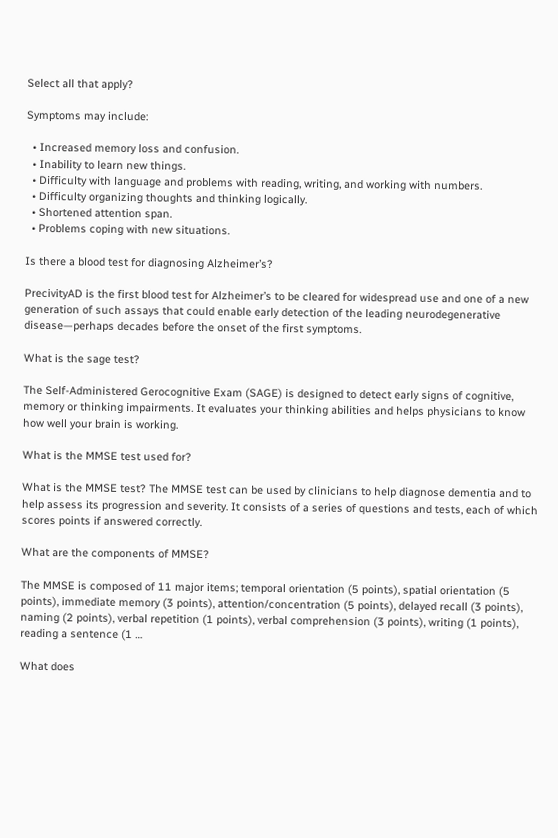Select all that apply?

Symptoms may include:

  • Increased memory loss and confusion.
  • Inability to learn new things.
  • Difficulty with language and problems with reading, writing, and working with numbers.
  • Difficulty organizing thoughts and thinking logically.
  • Shortened attention span.
  • Problems coping with new situations.

Is there a blood test for diagnosing Alzheimer’s?

PrecivityAD is the first blood test for Alzheimer’s to be cleared for widespread use and one of a new generation of such assays that could enable early detection of the leading neurodegenerative disease—perhaps decades before the onset of the first symptoms.

What is the sage test?

The Self-Administered Gerocognitive Exam (SAGE) is designed to detect early signs of cognitive, memory or thinking impairments. It evaluates your thinking abilities and helps physicians to know how well your brain is working.

What is the MMSE test used for?

What is the MMSE test? The MMSE test can be used by clinicians to help diagnose dementia and to help assess its progression and severity. It consists of a series of questions and tests, each of which scores points if answered correctly.

What are the components of MMSE?

The MMSE is composed of 11 major items; temporal orientation (5 points), spatial orientation (5 points), immediate memory (3 points), attention/concentration (5 points), delayed recall (3 points), naming (2 points), verbal repetition (1 points), verbal comprehension (3 points), writing (1 points), reading a sentence (1 …

What does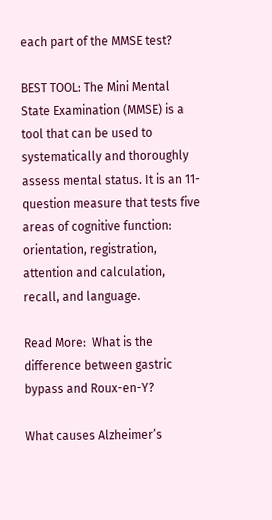each part of the MMSE test?

BEST TOOL: The Mini Mental State Examination (MMSE) is a tool that can be used to systematically and thoroughly assess mental status. It is an 11-question measure that tests five areas of cognitive function: orientation, registration, attention and calculation, recall, and language.

Read More:  What is the difference between gastric bypass and Roux-en-Y?

What causes Alzheimer’s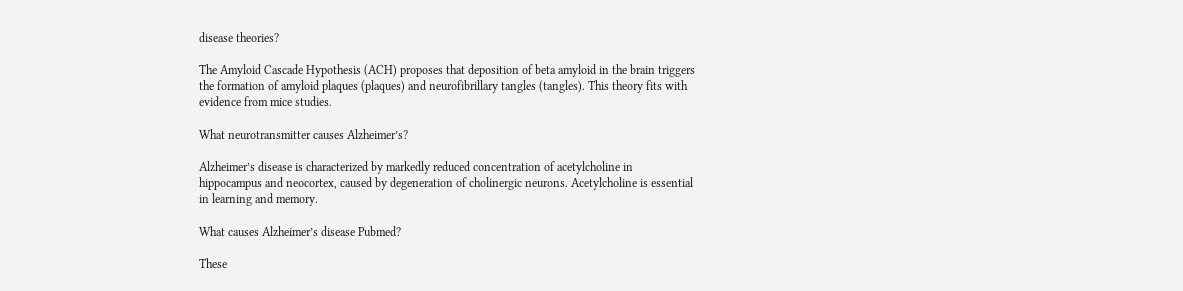disease theories?

The Amyloid Cascade Hypothesis (ACH) proposes that deposition of beta amyloid in the brain triggers the formation of amyloid plaques (plaques) and neurofibrillary tangles (tangles). This theory fits with evidence from mice studies.

What neurotransmitter causes Alzheimer’s?

Alzheimer’s disease is characterized by markedly reduced concentration of acetylcholine in hippocampus and neocortex, caused by degeneration of cholinergic neurons. Acetylcholine is essential in learning and memory.

What causes Alzheimer’s disease Pubmed?

These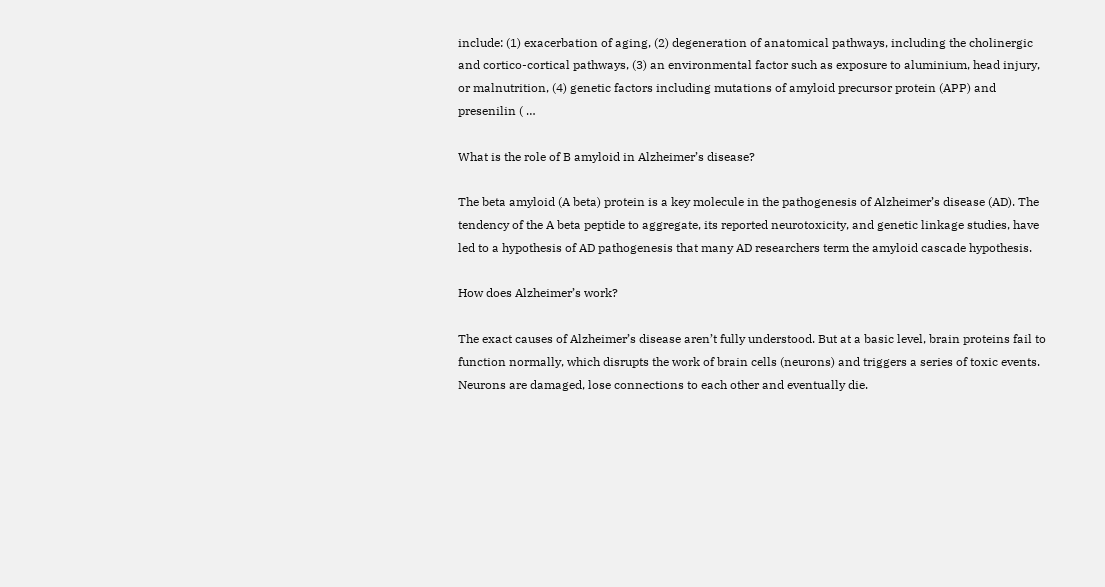include: (1) exacerbation of aging, (2) degeneration of anatomical pathways, including the cholinergic and cortico-cortical pathways, (3) an environmental factor such as exposure to aluminium, head injury, or malnutrition, (4) genetic factors including mutations of amyloid precursor protein (APP) and presenilin ( …

What is the role of B amyloid in Alzheimer’s disease?

The beta amyloid (A beta) protein is a key molecule in the pathogenesis of Alzheimer’s disease (AD). The tendency of the A beta peptide to aggregate, its reported neurotoxicity, and genetic linkage studies, have led to a hypothesis of AD pathogenesis that many AD researchers term the amyloid cascade hypothesis.

How does Alzheimer’s work?

The exact causes of Alzheimer’s disease aren’t fully understood. But at a basic level, brain proteins fail to function normally, which disrupts the work of brain cells (neurons) and triggers a series of toxic events. Neurons are damaged, lose connections to each other and eventually die.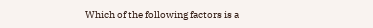Which of the following factors is a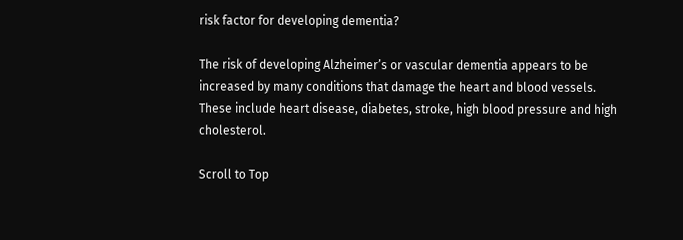risk factor for developing dementia?

The risk of developing Alzheimer’s or vascular dementia appears to be increased by many conditions that damage the heart and blood vessels. These include heart disease, diabetes, stroke, high blood pressure and high cholesterol.

Scroll to Top